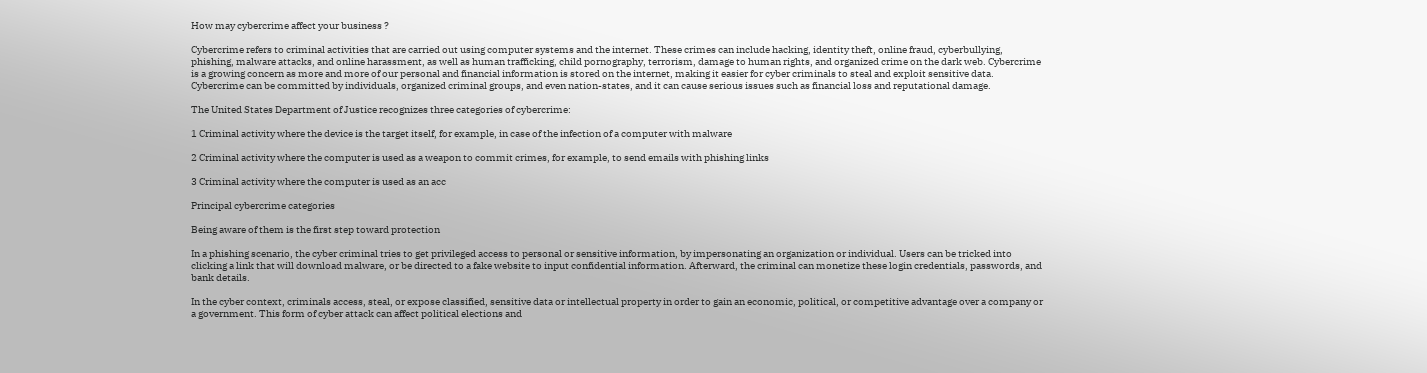How may cybercrime affect your business ?

Cybercrime refers to criminal activities that are carried out using computer systems and the internet. These crimes can include hacking, identity theft, online fraud, cyberbullying, phishing, malware attacks, and online harassment, as well as human trafficking, child pornography, terrorism, damage to human rights, and organized crime on the dark web. Cybercrime is a growing concern as more and more of our personal and financial information is stored on the internet, making it easier for cyber criminals to steal and exploit sensitive data. Cybercrime can be committed by individuals, organized criminal groups, and even nation-states, and it can cause serious issues such as financial loss and reputational damage.

The United States Department of Justice recognizes three categories of cybercrime:

1 Criminal activity where the device is the target itself, for example, in case of the infection of a computer with malware

2 Criminal activity where the computer is used as a weapon to commit crimes, for example, to send emails with phishing links

3 Criminal activity where the computer is used as an acc

Principal cybercrime categories

Being aware of them is the first step toward protection

In a phishing scenario, the cyber criminal tries to get privileged access to personal or sensitive information, by impersonating an organization or individual. Users can be tricked into clicking a link that will download malware, or be directed to a fake website to input confidential information. Afterward, the criminal can monetize these login credentials, passwords, and bank details.

In the cyber context, criminals access, steal, or expose classified, sensitive data or intellectual property in order to gain an economic, political, or competitive advantage over a company or a government. This form of cyber attack can affect political elections and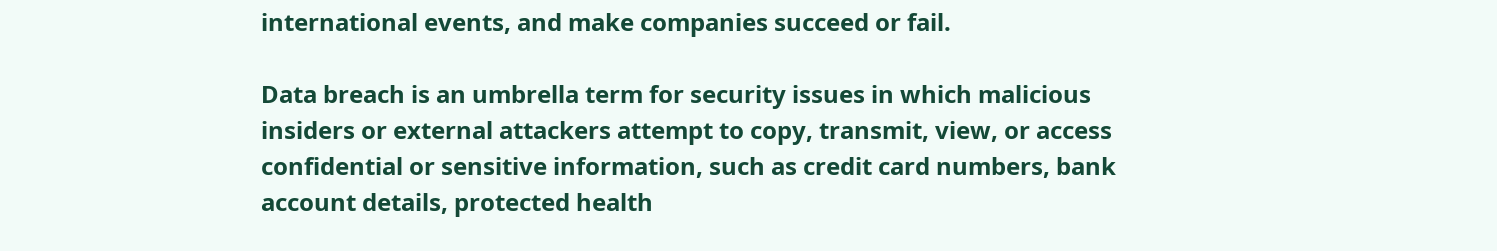international events, and make companies succeed or fail.

Data breach is an umbrella term for security issues in which malicious insiders or external attackers attempt to copy, transmit, view, or access confidential or sensitive information, such as credit card numbers, bank account details, protected health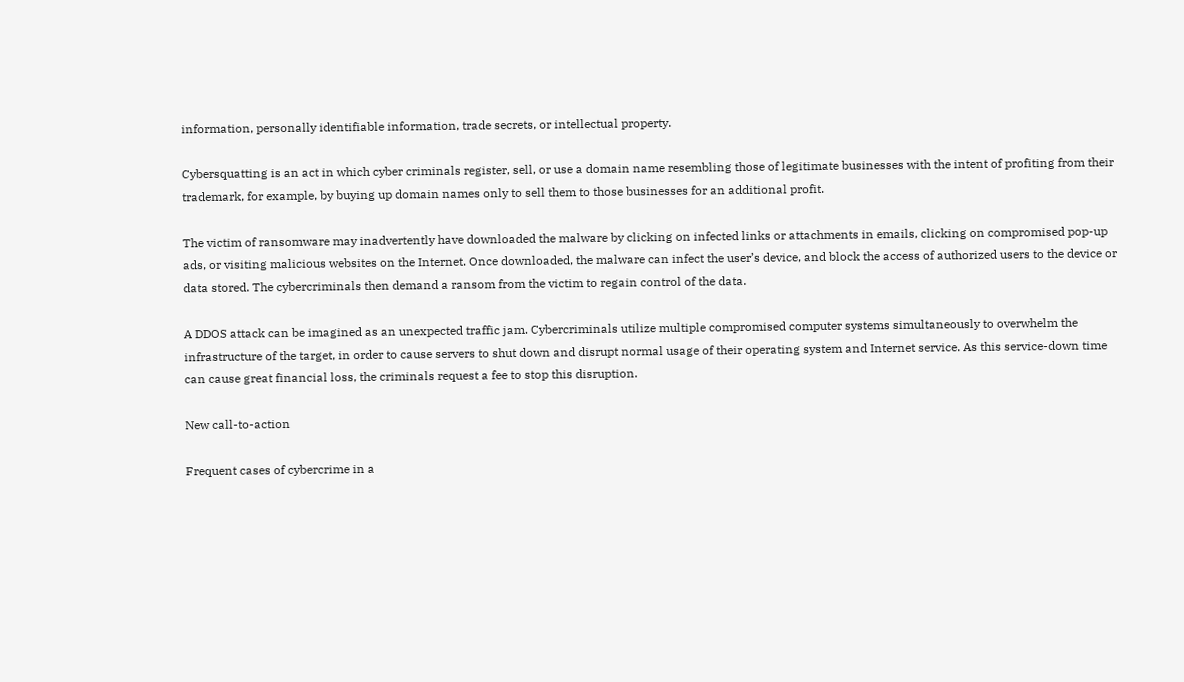information, personally identifiable information, trade secrets, or intellectual property.

Cybersquatting is an act in which cyber criminals register, sell, or use a domain name resembling those of legitimate businesses with the intent of profiting from their trademark, for example, by buying up domain names only to sell them to those businesses for an additional profit.

The victim of ransomware may inadvertently have downloaded the malware by clicking on infected links or attachments in emails, clicking on compromised pop-up ads, or visiting malicious websites on the Internet. Once downloaded, the malware can infect the user’s device, and block the access of authorized users to the device or data stored. The cybercriminals then demand a ransom from the victim to regain control of the data.

A DDOS attack can be imagined as an unexpected traffic jam. Cybercriminals utilize multiple compromised computer systems simultaneously to overwhelm the infrastructure of the target, in order to cause servers to shut down and disrupt normal usage of their operating system and Internet service. As this service-down time can cause great financial loss, the criminals request a fee to stop this disruption.

New call-to-action

Frequent cases of cybercrime in a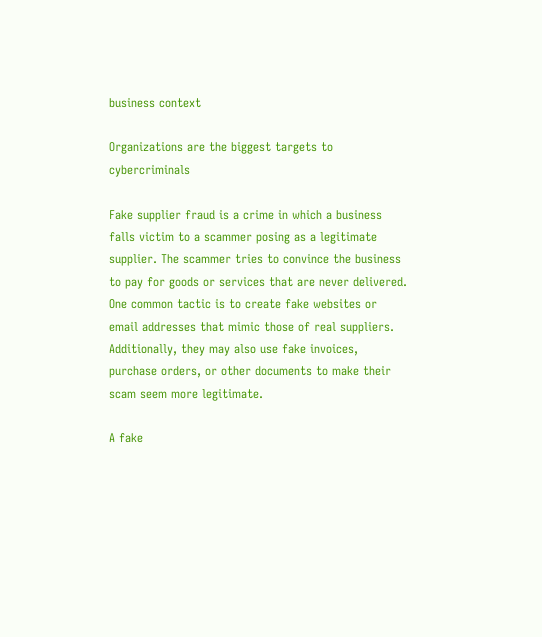business context

Organizations are the biggest targets to cybercriminals

Fake supplier fraud is a crime in which a business falls victim to a scammer posing as a legitimate supplier. The scammer tries to convince the business to pay for goods or services that are never delivered. One common tactic is to create fake websites or email addresses that mimic those of real suppliers. Additionally, they may also use fake invoices, purchase orders, or other documents to make their scam seem more legitimate.

A fake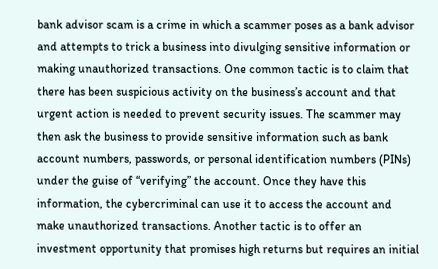bank advisor scam is a crime in which a scammer poses as a bank advisor and attempts to trick a business into divulging sensitive information or making unauthorized transactions. One common tactic is to claim that there has been suspicious activity on the business’s account and that urgent action is needed to prevent security issues. The scammer may then ask the business to provide sensitive information such as bank account numbers, passwords, or personal identification numbers (PINs) under the guise of “verifying” the account. Once they have this information, the cybercriminal can use it to access the account and make unauthorized transactions. Another tactic is to offer an investment opportunity that promises high returns but requires an initial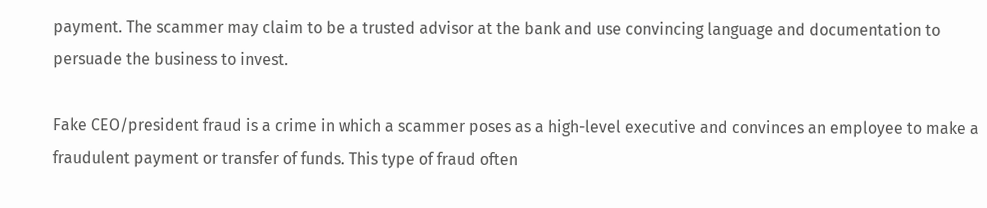payment. The scammer may claim to be a trusted advisor at the bank and use convincing language and documentation to persuade the business to invest.

Fake CEO/president fraud is a crime in which a scammer poses as a high-level executive and convinces an employee to make a fraudulent payment or transfer of funds. This type of fraud often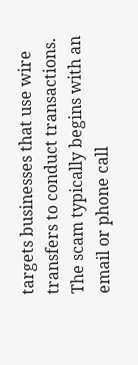targets businesses that use wire transfers to conduct transactions. The scam typically begins with an email or phone call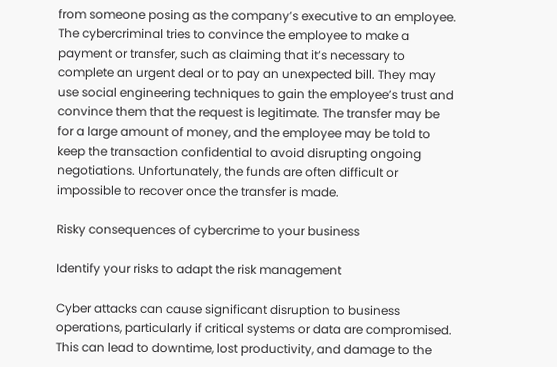from someone posing as the company’s executive to an employee. The cybercriminal tries to convince the employee to make a payment or transfer, such as claiming that it’s necessary to complete an urgent deal or to pay an unexpected bill. They may use social engineering techniques to gain the employee’s trust and convince them that the request is legitimate. The transfer may be for a large amount of money, and the employee may be told to keep the transaction confidential to avoid disrupting ongoing negotiations. Unfortunately, the funds are often difficult or impossible to recover once the transfer is made.

Risky consequences of cybercrime to your business

Identify your risks to adapt the risk management

Cyber attacks can cause significant disruption to business operations, particularly if critical systems or data are compromised. This can lead to downtime, lost productivity, and damage to the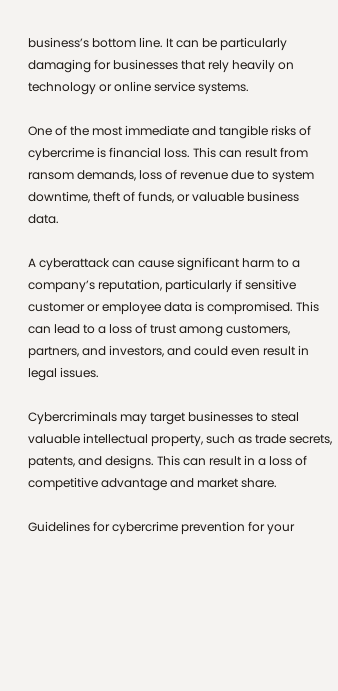business’s bottom line. It can be particularly damaging for businesses that rely heavily on technology or online service systems.

One of the most immediate and tangible risks of cybercrime is financial loss. This can result from ransom demands, loss of revenue due to system downtime, theft of funds, or valuable business data.

A cyberattack can cause significant harm to a company’s reputation, particularly if sensitive customer or employee data is compromised. This can lead to a loss of trust among customers, partners, and investors, and could even result in legal issues.

Cybercriminals may target businesses to steal valuable intellectual property, such as trade secrets, patents, and designs. This can result in a loss of competitive advantage and market share.

Guidelines for cybercrime prevention for your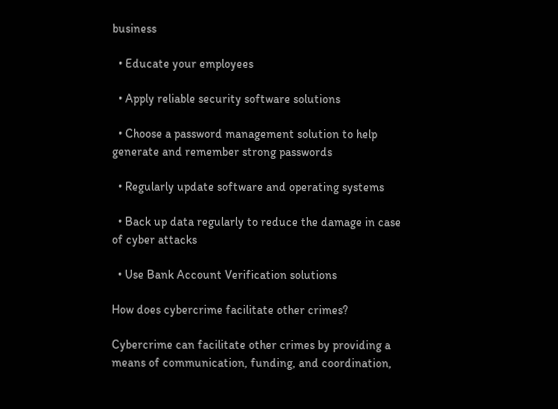business

  • Educate your employees

  • Apply reliable security software solutions

  • Choose a password management solution to help generate and remember strong passwords

  • Regularly update software and operating systems

  • Back up data regularly to reduce the damage in case of cyber attacks

  • Use Bank Account Verification solutions

How does cybercrime facilitate other crimes?

Cybercrime can facilitate other crimes by providing a means of communication, funding, and coordination,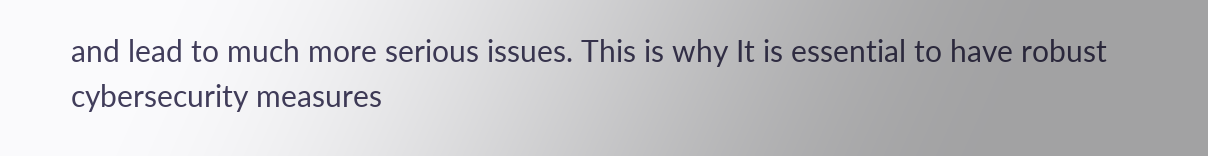and lead to much more serious issues. This is why It is essential to have robust cybersecurity measures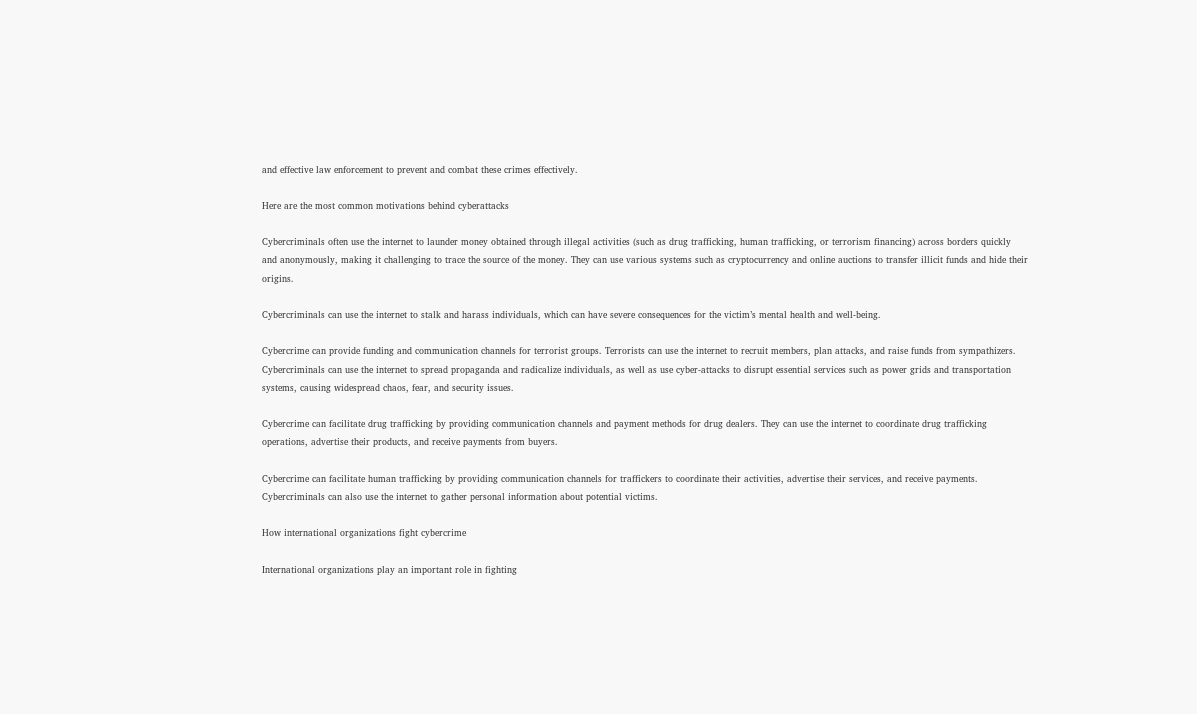and effective law enforcement to prevent and combat these crimes effectively.

Here are the most common motivations behind cyberattacks

Cybercriminals often use the internet to launder money obtained through illegal activities (such as drug trafficking, human trafficking, or terrorism financing) across borders quickly and anonymously, making it challenging to trace the source of the money. They can use various systems such as cryptocurrency and online auctions to transfer illicit funds and hide their origins.

Cybercriminals can use the internet to stalk and harass individuals, which can have severe consequences for the victim’s mental health and well-being.

Cybercrime can provide funding and communication channels for terrorist groups. Terrorists can use the internet to recruit members, plan attacks, and raise funds from sympathizers. Cybercriminals can use the internet to spread propaganda and radicalize individuals, as well as use cyber-attacks to disrupt essential services such as power grids and transportation systems, causing widespread chaos, fear, and security issues.

Cybercrime can facilitate drug trafficking by providing communication channels and payment methods for drug dealers. They can use the internet to coordinate drug trafficking operations, advertise their products, and receive payments from buyers.

Cybercrime can facilitate human trafficking by providing communication channels for traffickers to coordinate their activities, advertise their services, and receive payments. Cybercriminals can also use the internet to gather personal information about potential victims.

How international organizations fight cybercrime

International organizations play an important role in fighting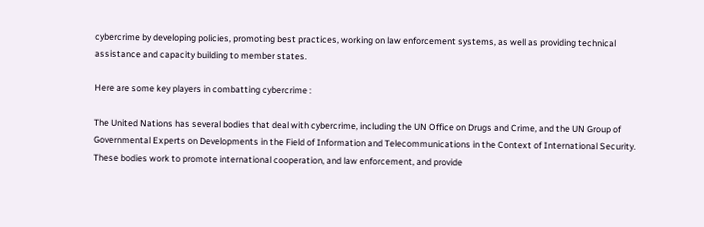cybercrime by developing policies, promoting best practices, working on law enforcement systems, as well as providing technical assistance and capacity building to member states.

Here are some key players in combatting cybercrime :

The United Nations has several bodies that deal with cybercrime, including the UN Office on Drugs and Crime, and the UN Group of Governmental Experts on Developments in the Field of Information and Telecommunications in the Context of International Security. These bodies work to promote international cooperation, and law enforcement, and provide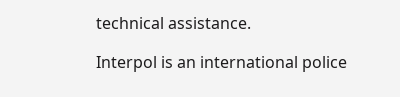technical assistance.

Interpol is an international police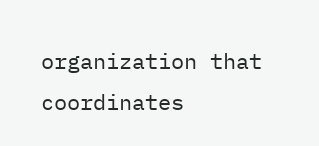organization that coordinates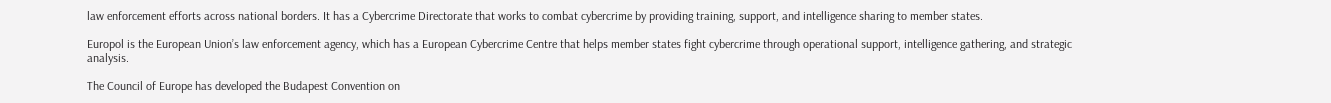law enforcement efforts across national borders. It has a Cybercrime Directorate that works to combat cybercrime by providing training, support, and intelligence sharing to member states.

Europol is the European Union’s law enforcement agency, which has a European Cybercrime Centre that helps member states fight cybercrime through operational support, intelligence gathering, and strategic analysis.

The Council of Europe has developed the Budapest Convention on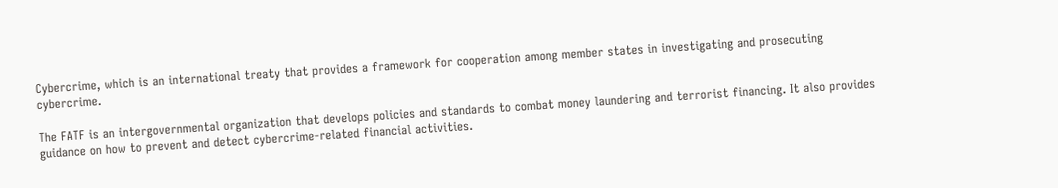Cybercrime, which is an international treaty that provides a framework for cooperation among member states in investigating and prosecuting cybercrime.

The FATF is an intergovernmental organization that develops policies and standards to combat money laundering and terrorist financing. It also provides guidance on how to prevent and detect cybercrime-related financial activities.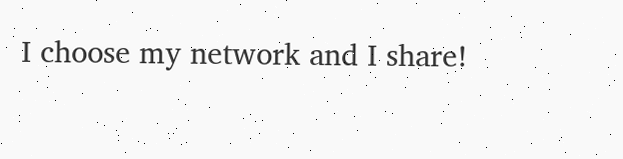I choose my network and I share!